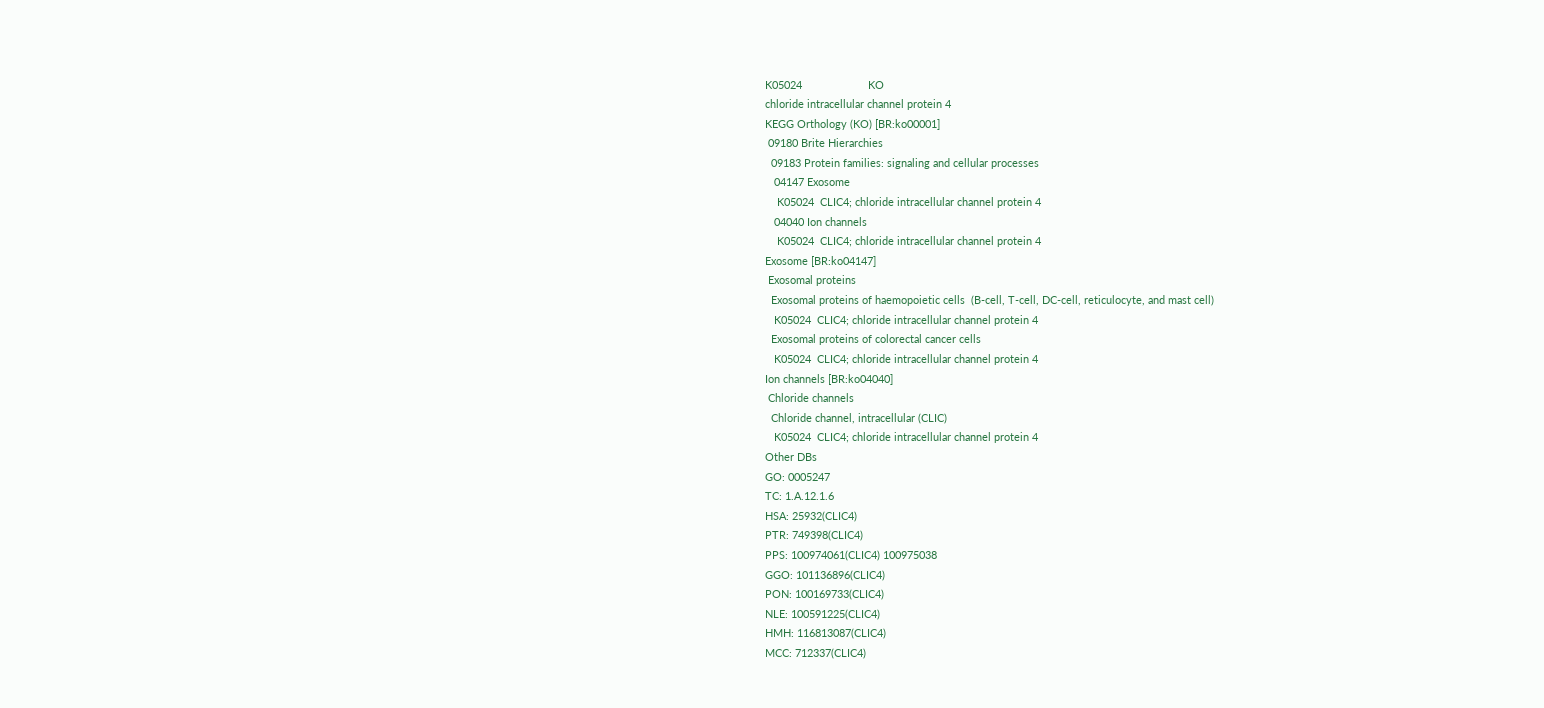K05024                      KO
chloride intracellular channel protein 4
KEGG Orthology (KO) [BR:ko00001]
 09180 Brite Hierarchies
  09183 Protein families: signaling and cellular processes
   04147 Exosome
    K05024  CLIC4; chloride intracellular channel protein 4
   04040 Ion channels
    K05024  CLIC4; chloride intracellular channel protein 4
Exosome [BR:ko04147]
 Exosomal proteins
  Exosomal proteins of haemopoietic cells  (B-cell, T-cell, DC-cell, reticulocyte, and mast cell)
   K05024  CLIC4; chloride intracellular channel protein 4
  Exosomal proteins of colorectal cancer cells
   K05024  CLIC4; chloride intracellular channel protein 4
Ion channels [BR:ko04040]
 Chloride channels
  Chloride channel, intracellular (CLIC)
   K05024  CLIC4; chloride intracellular channel protein 4
Other DBs
GO: 0005247
TC: 1.A.12.1.6
HSA: 25932(CLIC4)
PTR: 749398(CLIC4)
PPS: 100974061(CLIC4) 100975038
GGO: 101136896(CLIC4)
PON: 100169733(CLIC4)
NLE: 100591225(CLIC4)
HMH: 116813087(CLIC4)
MCC: 712337(CLIC4)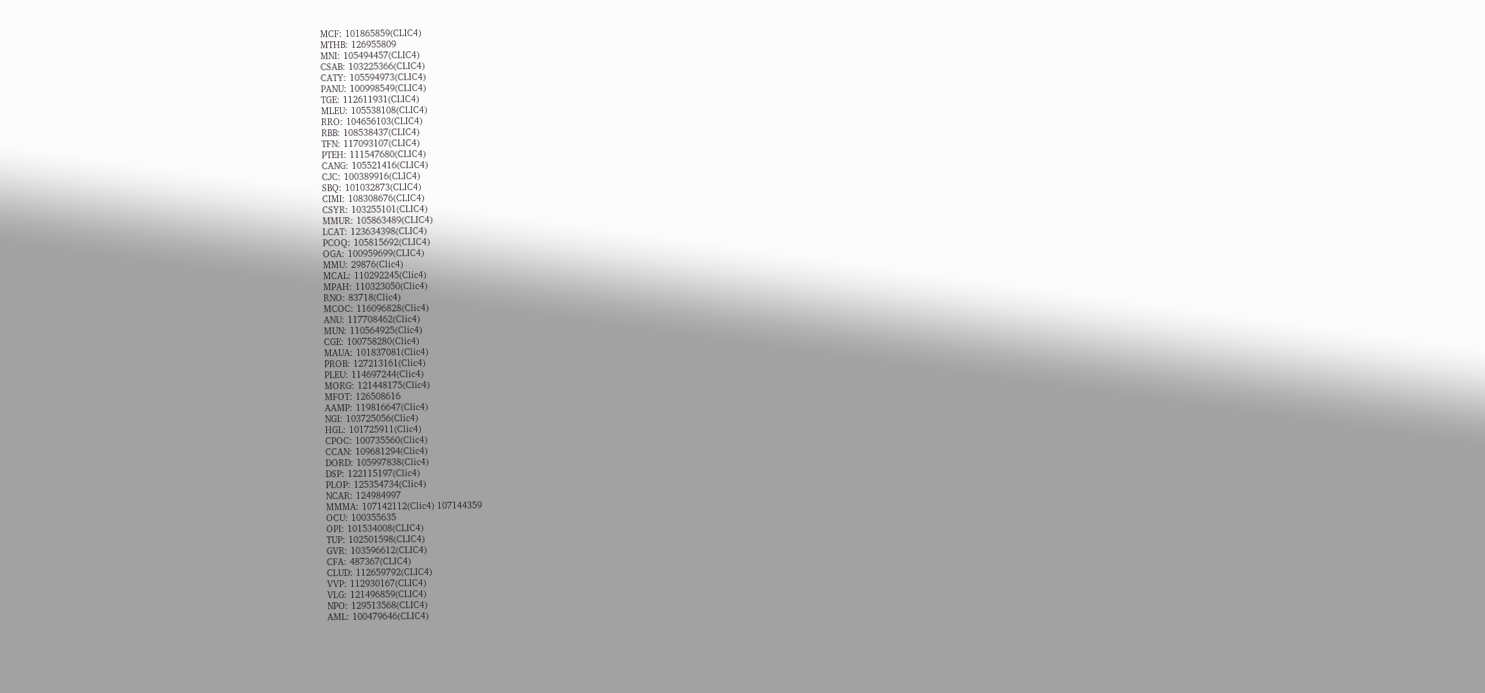MCF: 101865859(CLIC4)
MTHB: 126955809
MNI: 105494457(CLIC4)
CSAB: 103225366(CLIC4)
CATY: 105594973(CLIC4)
PANU: 100998549(CLIC4)
TGE: 112611931(CLIC4)
MLEU: 105538108(CLIC4)
RRO: 104656103(CLIC4)
RBB: 108538437(CLIC4)
TFN: 117093107(CLIC4)
PTEH: 111547680(CLIC4)
CANG: 105521416(CLIC4)
CJC: 100389916(CLIC4)
SBQ: 101032873(CLIC4)
CIMI: 108308676(CLIC4)
CSYR: 103255101(CLIC4)
MMUR: 105863489(CLIC4)
LCAT: 123634398(CLIC4)
PCOQ: 105815692(CLIC4)
OGA: 100959699(CLIC4)
MMU: 29876(Clic4)
MCAL: 110292245(Clic4)
MPAH: 110323050(Clic4)
RNO: 83718(Clic4)
MCOC: 116096828(Clic4)
ANU: 117708462(Clic4)
MUN: 110564925(Clic4)
CGE: 100758280(Clic4)
MAUA: 101837081(Clic4)
PROB: 127213161(Clic4)
PLEU: 114697244(Clic4)
MORG: 121448175(Clic4)
MFOT: 126508616
AAMP: 119816647(Clic4)
NGI: 103725056(Clic4)
HGL: 101725911(Clic4)
CPOC: 100735560(Clic4)
CCAN: 109681294(Clic4)
DORD: 105997838(Clic4)
DSP: 122115197(Clic4)
PLOP: 125354734(Clic4)
NCAR: 124984997
MMMA: 107142112(Clic4) 107144359
OCU: 100355635
OPI: 101534008(CLIC4)
TUP: 102501598(CLIC4)
GVR: 103596612(CLIC4)
CFA: 487367(CLIC4)
CLUD: 112659792(CLIC4)
VVP: 112930167(CLIC4)
VLG: 121496859(CLIC4)
NPO: 129513568(CLIC4)
AML: 100479646(CLIC4)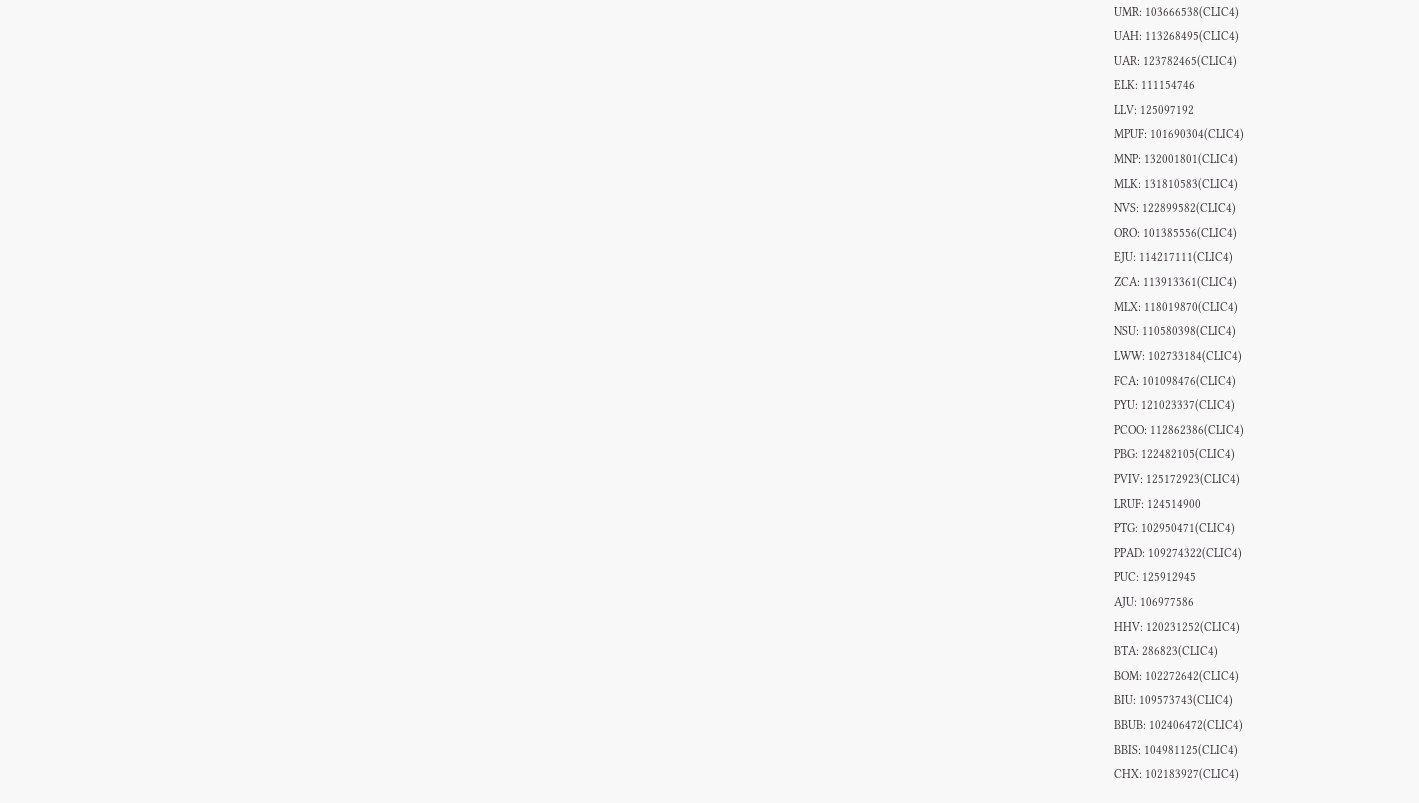UMR: 103666538(CLIC4)
UAH: 113268495(CLIC4)
UAR: 123782465(CLIC4)
ELK: 111154746
LLV: 125097192
MPUF: 101690304(CLIC4)
MNP: 132001801(CLIC4)
MLK: 131810583(CLIC4)
NVS: 122899582(CLIC4)
ORO: 101385556(CLIC4)
EJU: 114217111(CLIC4)
ZCA: 113913361(CLIC4)
MLX: 118019870(CLIC4)
NSU: 110580398(CLIC4)
LWW: 102733184(CLIC4)
FCA: 101098476(CLIC4)
PYU: 121023337(CLIC4)
PCOO: 112862386(CLIC4)
PBG: 122482105(CLIC4)
PVIV: 125172923(CLIC4)
LRUF: 124514900
PTG: 102950471(CLIC4)
PPAD: 109274322(CLIC4)
PUC: 125912945
AJU: 106977586
HHV: 120231252(CLIC4)
BTA: 286823(CLIC4)
BOM: 102272642(CLIC4)
BIU: 109573743(CLIC4)
BBUB: 102406472(CLIC4)
BBIS: 104981125(CLIC4)
CHX: 102183927(CLIC4)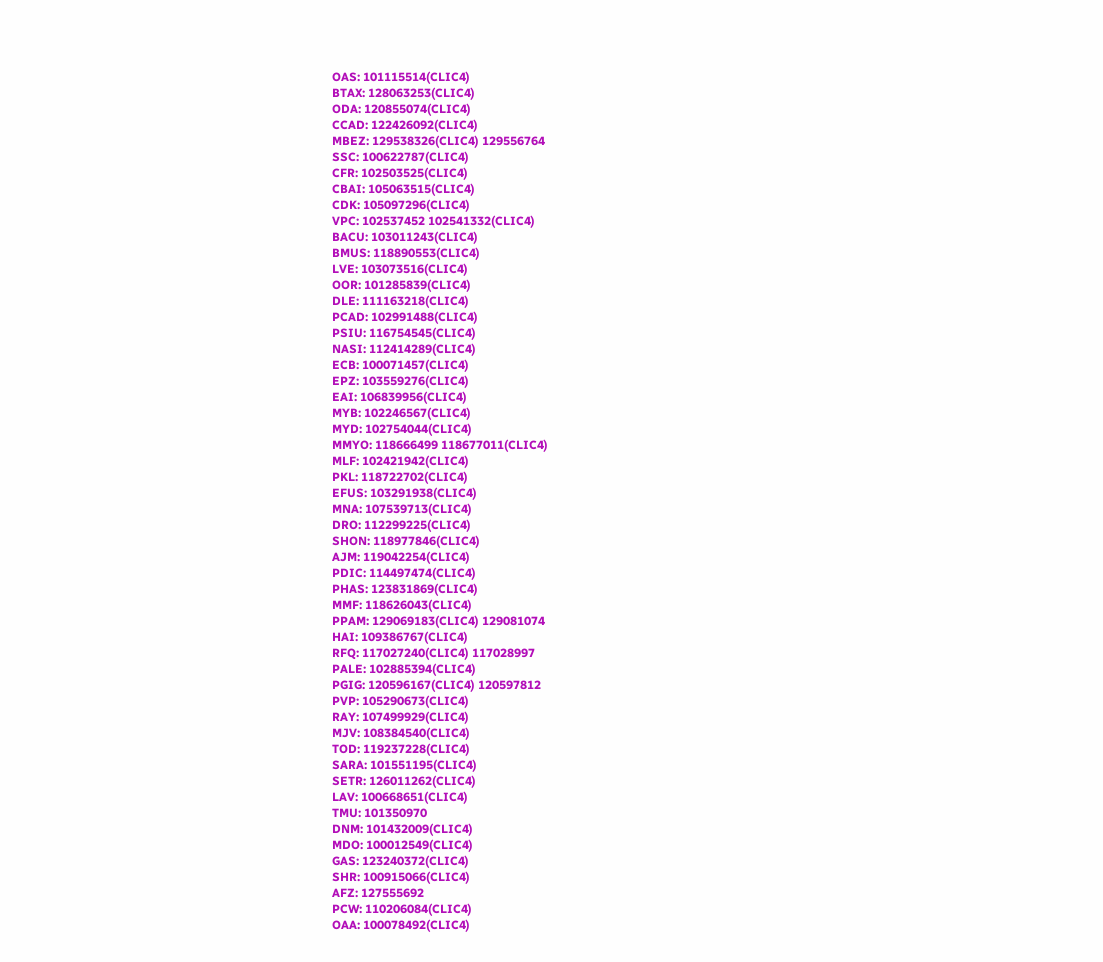OAS: 101115514(CLIC4)
BTAX: 128063253(CLIC4)
ODA: 120855074(CLIC4)
CCAD: 122426092(CLIC4)
MBEZ: 129538326(CLIC4) 129556764
SSC: 100622787(CLIC4)
CFR: 102503525(CLIC4)
CBAI: 105063515(CLIC4)
CDK: 105097296(CLIC4)
VPC: 102537452 102541332(CLIC4)
BACU: 103011243(CLIC4)
BMUS: 118890553(CLIC4)
LVE: 103073516(CLIC4)
OOR: 101285839(CLIC4)
DLE: 111163218(CLIC4)
PCAD: 102991488(CLIC4)
PSIU: 116754545(CLIC4)
NASI: 112414289(CLIC4)
ECB: 100071457(CLIC4)
EPZ: 103559276(CLIC4)
EAI: 106839956(CLIC4)
MYB: 102246567(CLIC4)
MYD: 102754044(CLIC4)
MMYO: 118666499 118677011(CLIC4)
MLF: 102421942(CLIC4)
PKL: 118722702(CLIC4)
EFUS: 103291938(CLIC4)
MNA: 107539713(CLIC4)
DRO: 112299225(CLIC4)
SHON: 118977846(CLIC4)
AJM: 119042254(CLIC4)
PDIC: 114497474(CLIC4)
PHAS: 123831869(CLIC4)
MMF: 118626043(CLIC4)
PPAM: 129069183(CLIC4) 129081074
HAI: 109386767(CLIC4)
RFQ: 117027240(CLIC4) 117028997
PALE: 102885394(CLIC4)
PGIG: 120596167(CLIC4) 120597812
PVP: 105290673(CLIC4)
RAY: 107499929(CLIC4)
MJV: 108384540(CLIC4)
TOD: 119237228(CLIC4)
SARA: 101551195(CLIC4)
SETR: 126011262(CLIC4)
LAV: 100668651(CLIC4)
TMU: 101350970
DNM: 101432009(CLIC4)
MDO: 100012549(CLIC4)
GAS: 123240372(CLIC4)
SHR: 100915066(CLIC4)
AFZ: 127555692
PCW: 110206084(CLIC4)
OAA: 100078492(CLIC4)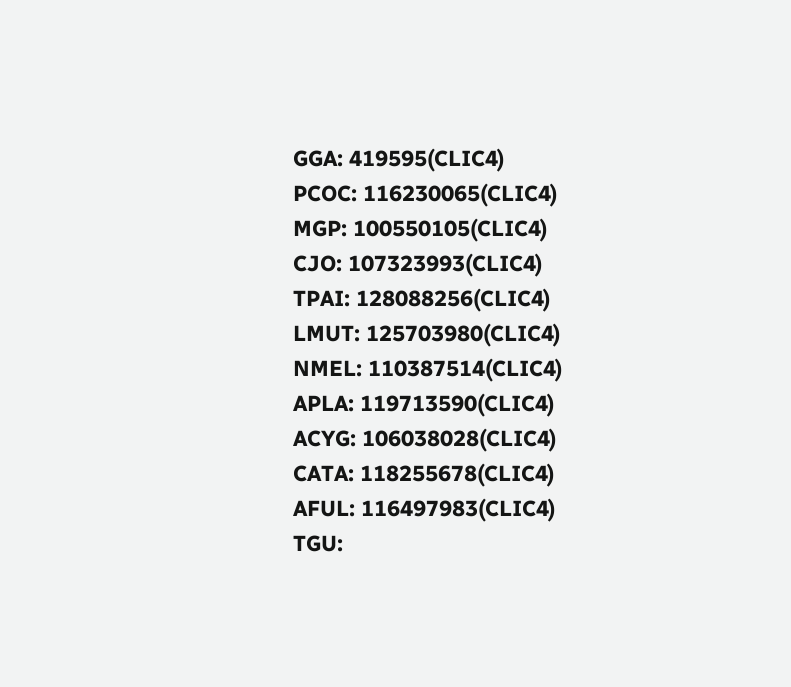GGA: 419595(CLIC4)
PCOC: 116230065(CLIC4)
MGP: 100550105(CLIC4)
CJO: 107323993(CLIC4)
TPAI: 128088256(CLIC4)
LMUT: 125703980(CLIC4)
NMEL: 110387514(CLIC4)
APLA: 119713590(CLIC4)
ACYG: 106038028(CLIC4)
CATA: 118255678(CLIC4)
AFUL: 116497983(CLIC4)
TGU: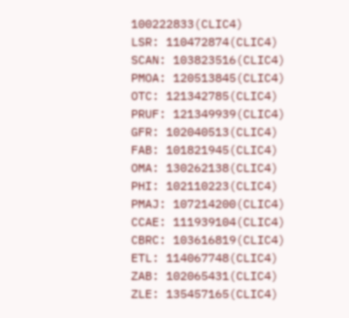100222833(CLIC4)
LSR: 110472874(CLIC4)
SCAN: 103823516(CLIC4)
PMOA: 120513845(CLIC4)
OTC: 121342785(CLIC4)
PRUF: 121349939(CLIC4)
GFR: 102040513(CLIC4)
FAB: 101821945(CLIC4)
OMA: 130262138(CLIC4)
PHI: 102110223(CLIC4)
PMAJ: 107214200(CLIC4)
CCAE: 111939104(CLIC4)
CBRC: 103616819(CLIC4)
ETL: 114067748(CLIC4)
ZAB: 102065431(CLIC4)
ZLE: 135457165(CLIC4)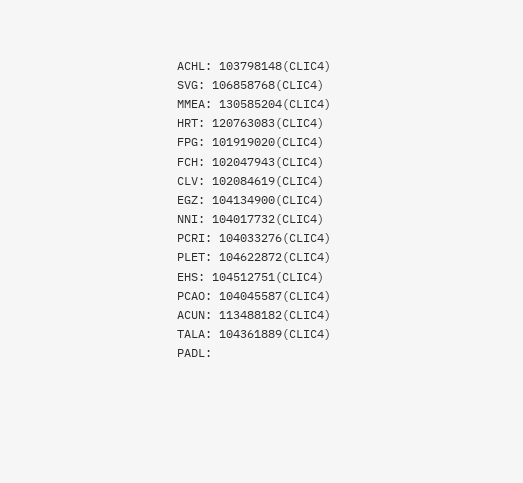ACHL: 103798148(CLIC4)
SVG: 106858768(CLIC4)
MMEA: 130585204(CLIC4)
HRT: 120763083(CLIC4)
FPG: 101919020(CLIC4)
FCH: 102047943(CLIC4)
CLV: 102084619(CLIC4)
EGZ: 104134900(CLIC4)
NNI: 104017732(CLIC4)
PCRI: 104033276(CLIC4)
PLET: 104622872(CLIC4)
EHS: 104512751(CLIC4)
PCAO: 104045587(CLIC4)
ACUN: 113488182(CLIC4)
TALA: 104361889(CLIC4)
PADL: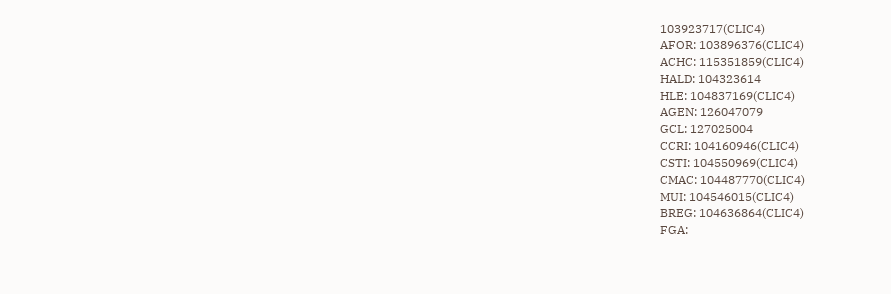103923717(CLIC4)
AFOR: 103896376(CLIC4)
ACHC: 115351859(CLIC4)
HALD: 104323614
HLE: 104837169(CLIC4)
AGEN: 126047079
GCL: 127025004
CCRI: 104160946(CLIC4)
CSTI: 104550969(CLIC4)
CMAC: 104487770(CLIC4)
MUI: 104546015(CLIC4)
BREG: 104636864(CLIC4)
FGA: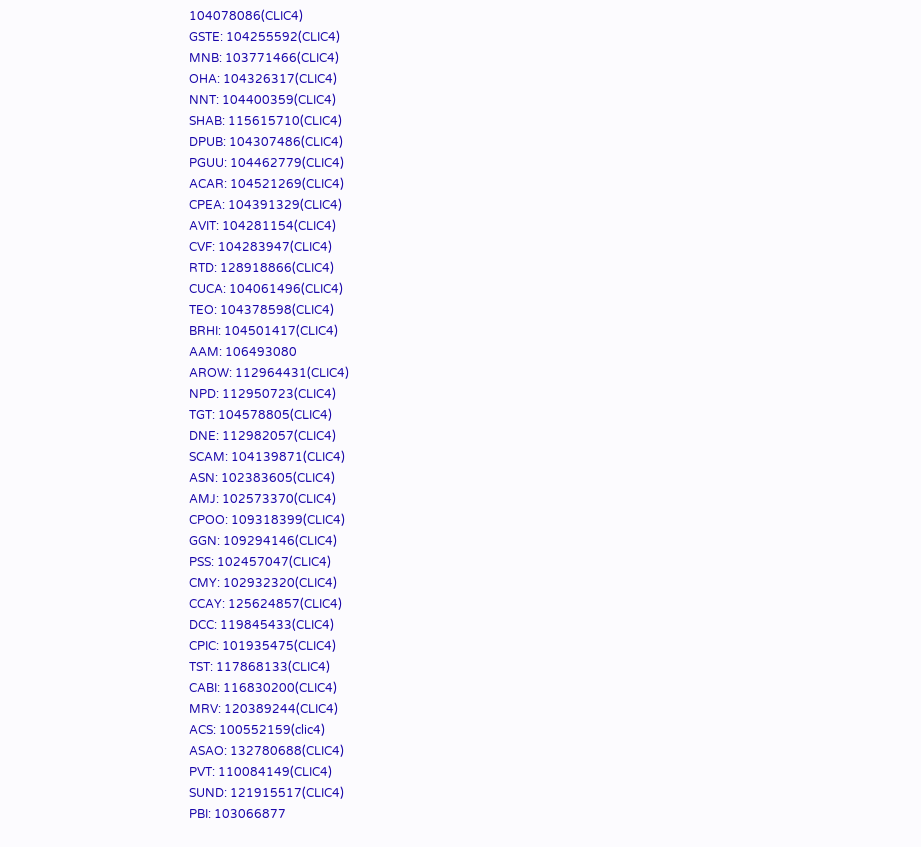104078086(CLIC4)
GSTE: 104255592(CLIC4)
MNB: 103771466(CLIC4)
OHA: 104326317(CLIC4)
NNT: 104400359(CLIC4)
SHAB: 115615710(CLIC4)
DPUB: 104307486(CLIC4)
PGUU: 104462779(CLIC4)
ACAR: 104521269(CLIC4)
CPEA: 104391329(CLIC4)
AVIT: 104281154(CLIC4)
CVF: 104283947(CLIC4)
RTD: 128918866(CLIC4)
CUCA: 104061496(CLIC4)
TEO: 104378598(CLIC4)
BRHI: 104501417(CLIC4)
AAM: 106493080
AROW: 112964431(CLIC4)
NPD: 112950723(CLIC4)
TGT: 104578805(CLIC4)
DNE: 112982057(CLIC4)
SCAM: 104139871(CLIC4)
ASN: 102383605(CLIC4)
AMJ: 102573370(CLIC4)
CPOO: 109318399(CLIC4)
GGN: 109294146(CLIC4)
PSS: 102457047(CLIC4)
CMY: 102932320(CLIC4)
CCAY: 125624857(CLIC4)
DCC: 119845433(CLIC4)
CPIC: 101935475(CLIC4)
TST: 117868133(CLIC4)
CABI: 116830200(CLIC4)
MRV: 120389244(CLIC4)
ACS: 100552159(clic4)
ASAO: 132780688(CLIC4)
PVT: 110084149(CLIC4)
SUND: 121915517(CLIC4)
PBI: 103066877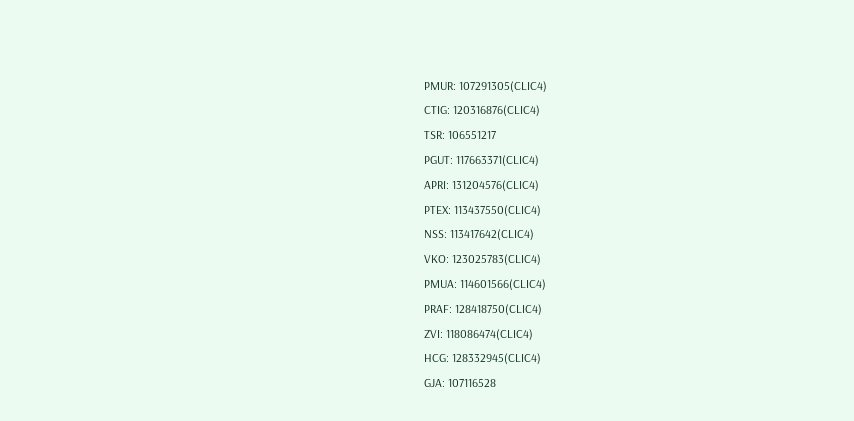PMUR: 107291305(CLIC4)
CTIG: 120316876(CLIC4)
TSR: 106551217
PGUT: 117663371(CLIC4)
APRI: 131204576(CLIC4)
PTEX: 113437550(CLIC4)
NSS: 113417642(CLIC4)
VKO: 123025783(CLIC4)
PMUA: 114601566(CLIC4)
PRAF: 128418750(CLIC4)
ZVI: 118086474(CLIC4)
HCG: 128332945(CLIC4)
GJA: 107116528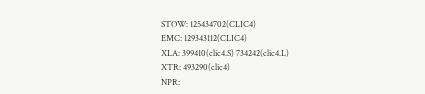STOW: 125434702(CLIC4)
EMC: 129343112(CLIC4)
XLA: 399410(clic4.S) 734242(clic4.L)
XTR: 493290(clic4)
NPR: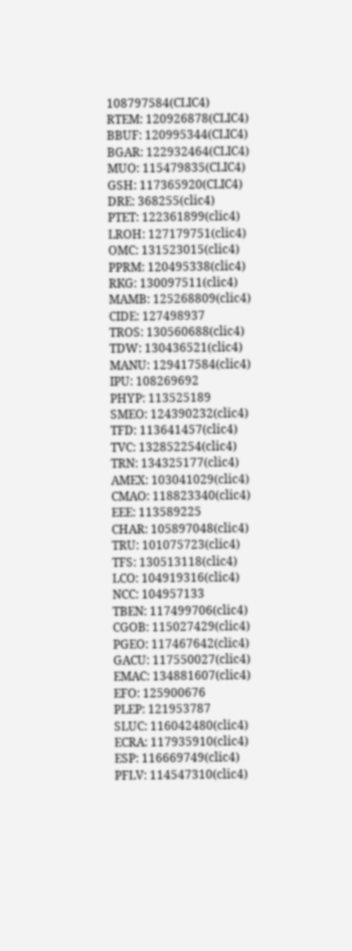108797584(CLIC4)
RTEM: 120926878(CLIC4)
BBUF: 120995344(CLIC4)
BGAR: 122932464(CLIC4)
MUO: 115479835(CLIC4)
GSH: 117365920(CLIC4)
DRE: 368255(clic4)
PTET: 122361899(clic4)
LROH: 127179751(clic4)
OMC: 131523015(clic4)
PPRM: 120495338(clic4)
RKG: 130097511(clic4)
MAMB: 125268809(clic4)
CIDE: 127498937
TROS: 130560688(clic4)
TDW: 130436521(clic4)
MANU: 129417584(clic4)
IPU: 108269692
PHYP: 113525189
SMEO: 124390232(clic4)
TFD: 113641457(clic4)
TVC: 132852254(clic4)
TRN: 134325177(clic4)
AMEX: 103041029(clic4)
CMAO: 118823340(clic4)
EEE: 113589225
CHAR: 105897048(clic4)
TRU: 101075723(clic4)
TFS: 130513118(clic4)
LCO: 104919316(clic4)
NCC: 104957133
TBEN: 117499706(clic4)
CGOB: 115027429(clic4)
PGEO: 117467642(clic4)
GACU: 117550027(clic4)
EMAC: 134881607(clic4)
EFO: 125900676
PLEP: 121953787
SLUC: 116042480(clic4)
ECRA: 117935910(clic4)
ESP: 116669749(clic4)
PFLV: 114547310(clic4)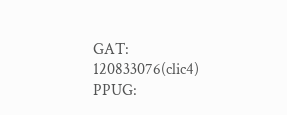GAT: 120833076(clic4)
PPUG: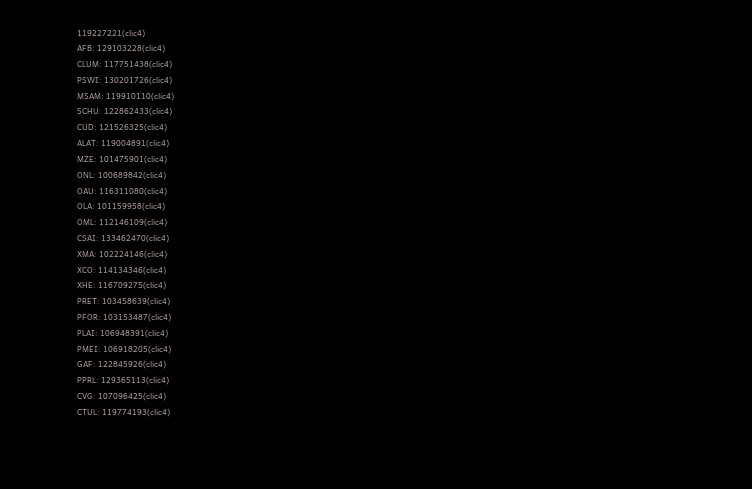119227221(clic4)
AFB: 129103228(clic4)
CLUM: 117751438(clic4)
PSWI: 130201726(clic4)
MSAM: 119910110(clic4)
SCHU: 122862433(clic4)
CUD: 121526325(clic4)
ALAT: 119004891(clic4)
MZE: 101475901(clic4)
ONL: 100689842(clic4)
OAU: 116311080(clic4)
OLA: 101159958(clic4)
OML: 112146109(clic4)
CSAI: 133462470(clic4)
XMA: 102224146(clic4)
XCO: 114134346(clic4)
XHE: 116709275(clic4)
PRET: 103458639(clic4)
PFOR: 103153487(clic4)
PLAI: 106948391(clic4)
PMEI: 106918205(clic4)
GAF: 122845926(clic4)
PPRL: 129365113(clic4)
CVG: 107096425(clic4)
CTUL: 119774193(clic4)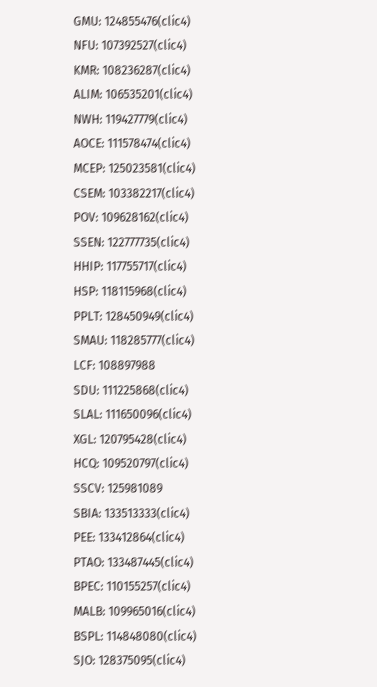GMU: 124855476(clic4)
NFU: 107392527(clic4)
KMR: 108236287(clic4)
ALIM: 106535201(clic4)
NWH: 119427779(clic4)
AOCE: 111578474(clic4)
MCEP: 125023581(clic4)
CSEM: 103382217(clic4)
POV: 109628162(clic4)
SSEN: 122777735(clic4)
HHIP: 117755717(clic4)
HSP: 118115968(clic4)
PPLT: 128450949(clic4)
SMAU: 118285777(clic4)
LCF: 108897988
SDU: 111225868(clic4)
SLAL: 111650096(clic4)
XGL: 120795428(clic4)
HCQ: 109520797(clic4)
SSCV: 125981089
SBIA: 133513333(clic4)
PEE: 133412864(clic4)
PTAO: 133487445(clic4)
BPEC: 110155257(clic4)
MALB: 109965016(clic4)
BSPL: 114848080(clic4)
SJO: 128375095(clic4)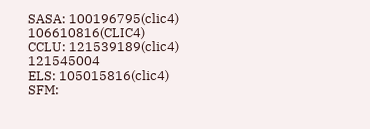SASA: 100196795(clic4) 106610816(CLIC4)
CCLU: 121539189(clic4) 121545004
ELS: 105015816(clic4)
SFM: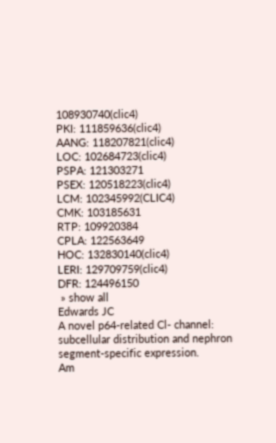108930740(clic4)
PKI: 111859636(clic4)
AANG: 118207821(clic4)
LOC: 102684723(clic4)
PSPA: 121303271
PSEX: 120518223(clic4)
LCM: 102345992(CLIC4)
CMK: 103185631
RTP: 109920384
CPLA: 122563649
HOC: 132830140(clic4)
LERI: 129709759(clic4)
DFR: 124496150
 » show all
Edwards JC
A novel p64-related Cl- channel: subcellular distribution and nephron segment-specific expression.
Am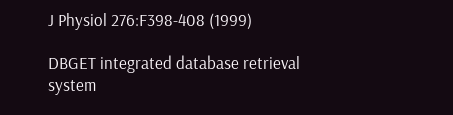J Physiol 276:F398-408 (1999)

DBGET integrated database retrieval system